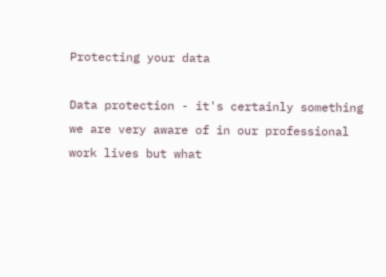Protecting your data

Data protection - it's certainly something we are very aware of in our professional work lives but what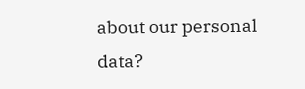about our personal data?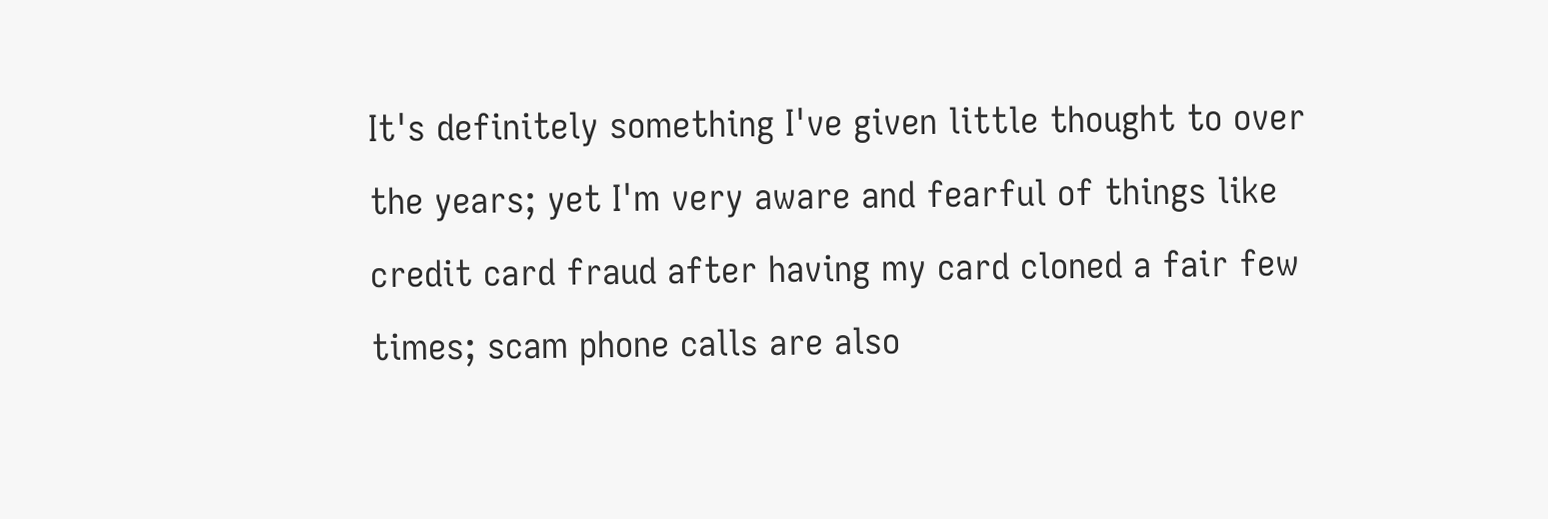It's definitely something I've given little thought to over the years; yet I'm very aware and fearful of things like credit card fraud after having my card cloned a fair few times; scam phone calls are also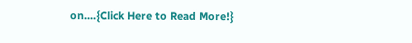on....{Click Here to Read More!}